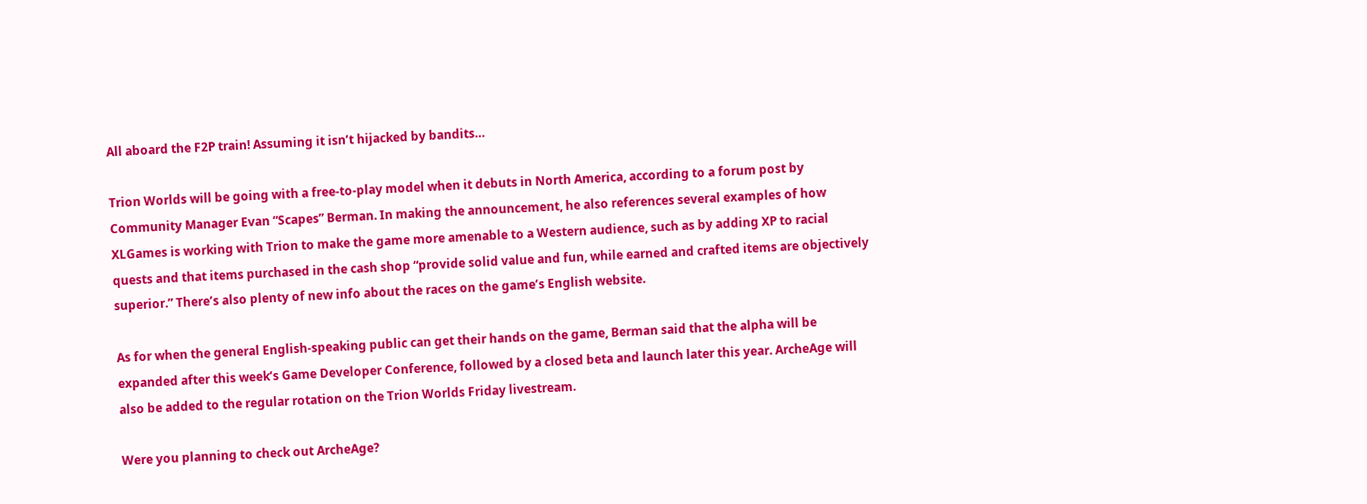All aboard the F2P train! Assuming it isn’t hijacked by bandits…

Trion Worlds will be going with a free-to-play model when it debuts in North America, according to a forum post by Community Manager Evan “Scapes” Berman. In making the announcement, he also references several examples of how XLGames is working with Trion to make the game more amenable to a Western audience, such as by adding XP to racial quests and that items purchased in the cash shop “provide solid value and fun, while earned and crafted items are objectively superior.” There’s also plenty of new info about the races on the game’s English website.

As for when the general English-speaking public can get their hands on the game, Berman said that the alpha will be expanded after this week’s Game Developer Conference, followed by a closed beta and launch later this year. ArcheAge will also be added to the regular rotation on the Trion Worlds Friday livestream.

Were you planning to check out ArcheAge?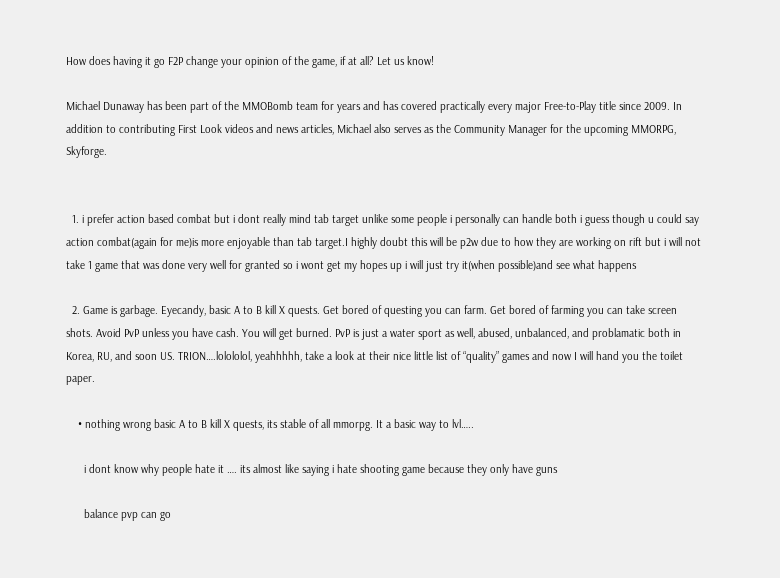How does having it go F2P change your opinion of the game, if at all? Let us know!

Michael Dunaway has been part of the MMOBomb team for years and has covered practically every major Free-to-Play title since 2009. In addition to contributing First Look videos and news articles, Michael also serves as the Community Manager for the upcoming MMORPG, Skyforge.


  1. i prefer action based combat but i dont really mind tab target unlike some people i personally can handle both i guess though u could say action combat(again for me)is more enjoyable than tab target.I highly doubt this will be p2w due to how they are working on rift but i will not take 1 game that was done very well for granted so i wont get my hopes up i will just try it(when possible)and see what happens

  2. Game is garbage. Eyecandy, basic A to B kill X quests. Get bored of questing you can farm. Get bored of farming you can take screen shots. Avoid PvP unless you have cash. You will get burned. PvP is just a water sport as well, abused, unbalanced, and problamatic both in Korea, RU, and soon US. TRION….lolololol, yeahhhhh, take a look at their nice little list of “quality” games and now I will hand you the toilet paper.

    • nothing wrong basic A to B kill X quests, its stable of all mmorpg. It a basic way to lvl…..

      i dont know why people hate it …. its almost like saying i hate shooting game because they only have guns

      balance pvp can go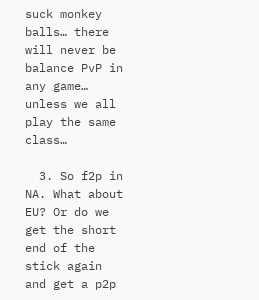suck monkey balls… there will never be balance PvP in any game… unless we all play the same class…

  3. So f2p in NA. What about EU? Or do we get the short end of the stick again and get a p2p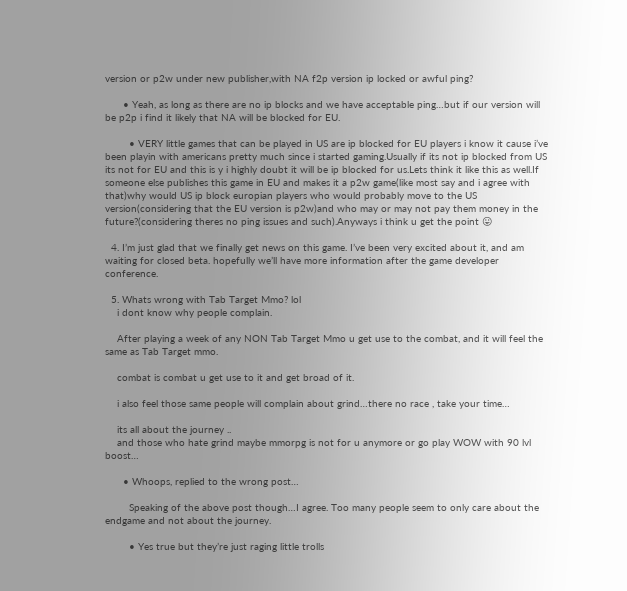version or p2w under new publisher,with NA f2p version ip locked or awful ping?

      • Yeah, as long as there are no ip blocks and we have acceptable ping…but if our version will be p2p i find it likely that NA will be blocked for EU.

        • VERY little games that can be played in US are ip blocked for EU players i know it cause i’ve been playin with americans pretty much since i started gaming.Usually if its not ip blocked from US its not for EU and this is y i highly doubt it will be ip blocked for us.Lets think it like this as well.If someone else publishes this game in EU and makes it a p2w game(like most say and i agree with that)why would US ip block europian players who would probably move to the US version(considering that the EU version is p2w)and who may or may not pay them money in the future?(considering theres no ping issues and such).Anyways i think u get the point 😛

  4. I’m just glad that we finally get news on this game. I’ve been very excited about it, and am waiting for closed beta. hopefully we’ll have more information after the game developer conference.

  5. Whats wrong with Tab Target Mmo? lol
    i dont know why people complain.

    After playing a week of any NON Tab Target Mmo u get use to the combat, and it will feel the same as Tab Target mmo.

    combat is combat u get use to it and get broad of it.

    i also feel those same people will complain about grind…there no race , take your time…

    its all about the journey ..
    and those who hate grind maybe mmorpg is not for u anymore or go play WOW with 90 lvl boost…

      • Whoops, replied to the wrong post…

        Speaking of the above post though…I agree. Too many people seem to only care about the endgame and not about the journey.

        • Yes true but they’re just raging little trolls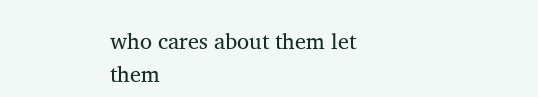who cares about them let them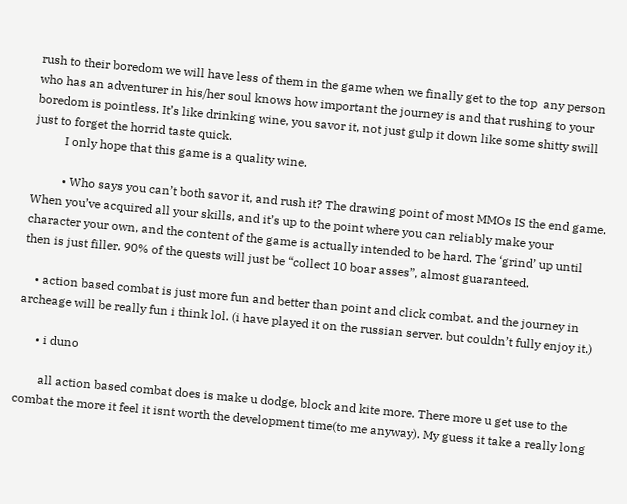rush to their boredom we will have less of them in the game when we finally get to the top  any person who has an adventurer in his/her soul knows how important the journey is and that rushing to your boredom is pointless. It’s like drinking wine, you savor it, not just gulp it down like some shitty swill just to forget the horrid taste quick.
          I only hope that this game is a quality wine.

          • Who says you can’t both savor it, and rush it? The drawing point of most MMOs IS the end game. When you’ve acquired all your skills, and it’s up to the point where you can reliably make your character your own, and the content of the game is actually intended to be hard. The ‘grind’ up until then is just filler. 90% of the quests will just be “collect 10 boar asses”, almost guaranteed.

    • action based combat is just more fun and better than point and click combat. and the journey in archeage will be really fun i think lol. (i have played it on the russian server. but couldn’t fully enjoy it.)

      • i duno

        all action based combat does is make u dodge, block and kite more. There more u get use to the combat the more it feel it isnt worth the development time(to me anyway). My guess it take a really long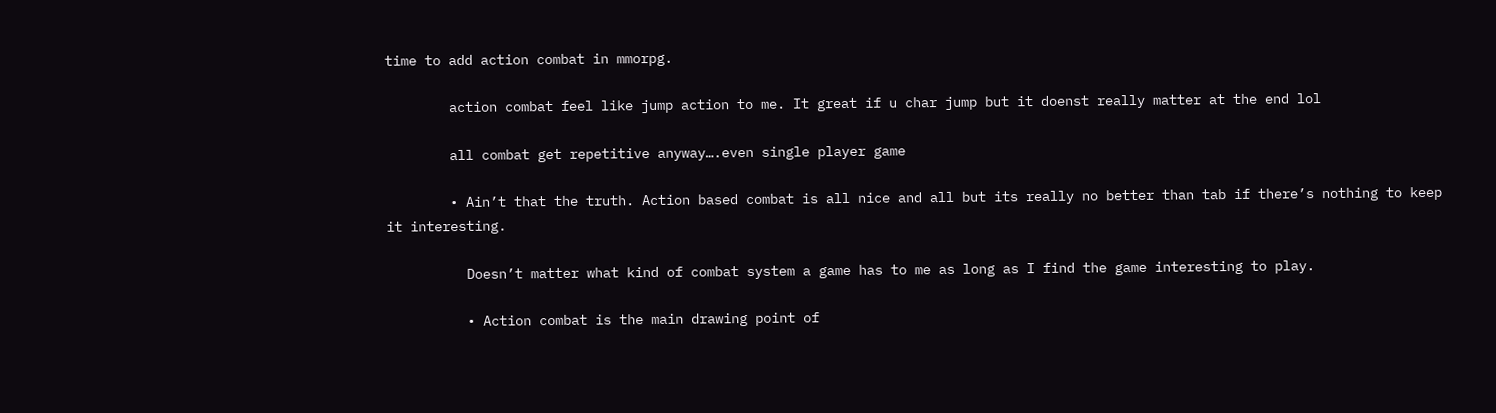time to add action combat in mmorpg.

        action combat feel like jump action to me. It great if u char jump but it doenst really matter at the end lol

        all combat get repetitive anyway….even single player game

        • Ain’t that the truth. Action based combat is all nice and all but its really no better than tab if there’s nothing to keep it interesting.

          Doesn’t matter what kind of combat system a game has to me as long as I find the game interesting to play.

          • Action combat is the main drawing point of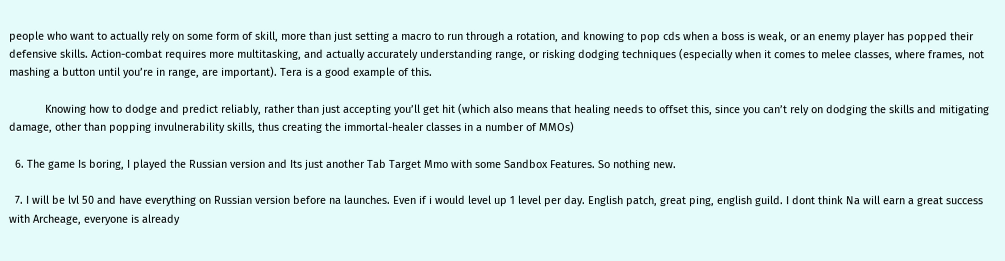people who want to actually rely on some form of skill, more than just setting a macro to run through a rotation, and knowing to pop cds when a boss is weak, or an enemy player has popped their defensive skills. Action-combat requires more multitasking, and actually accurately understanding range, or risking dodging techniques (especially when it comes to melee classes, where frames, not mashing a button until you’re in range, are important). Tera is a good example of this.

            Knowing how to dodge and predict reliably, rather than just accepting you’ll get hit (which also means that healing needs to offset this, since you can’t rely on dodging the skills and mitigating damage, other than popping invulnerability skills, thus creating the immortal-healer classes in a number of MMOs)

  6. The game Is boring, I played the Russian version and Its just another Tab Target Mmo with some Sandbox Features. So nothing new.

  7. I will be lvl 50 and have everything on Russian version before na launches. Even if i would level up 1 level per day. English patch, great ping, english guild. I dont think Na will earn a great success with Archeage, everyone is already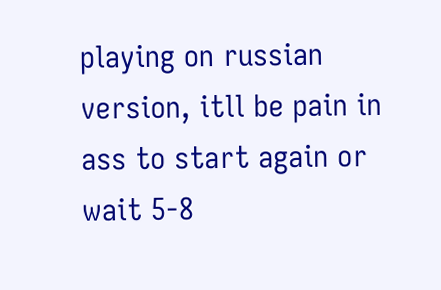playing on russian version, itll be pain in ass to start again or wait 5-8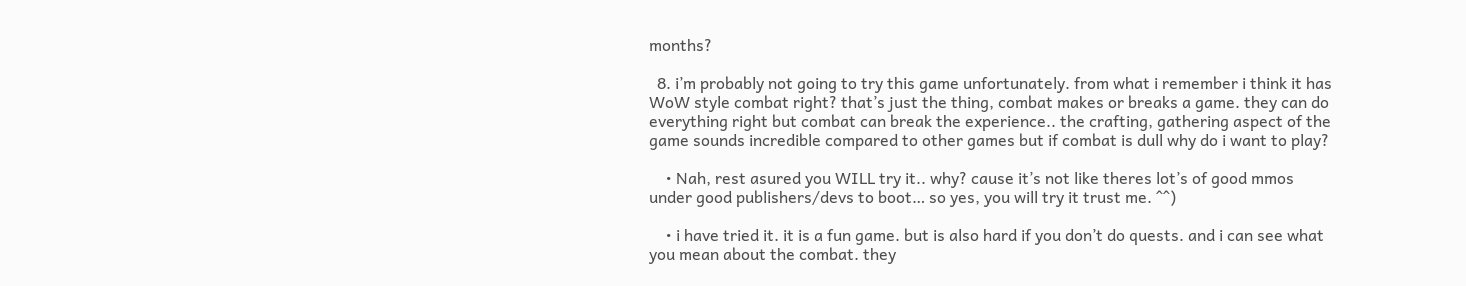months?

  8. i’m probably not going to try this game unfortunately. from what i remember i think it has WoW style combat right? that’s just the thing, combat makes or breaks a game. they can do everything right but combat can break the experience.. the crafting, gathering aspect of the game sounds incredible compared to other games but if combat is dull why do i want to play?

    • Nah, rest asured you WILL try it.. why? cause it’s not like theres lot’s of good mmos under good publishers/devs to boot… so yes, you will try it trust me. ^^)

    • i have tried it. it is a fun game. but is also hard if you don’t do quests. and i can see what you mean about the combat. they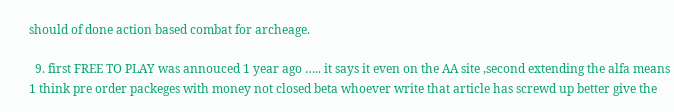should of done action based combat for archeage.

  9. first FREE TO PLAY was annouced 1 year ago ….. it says it even on the AA site ,second extending the alfa means 1 think pre order packeges with money not closed beta whoever write that article has screwd up better give the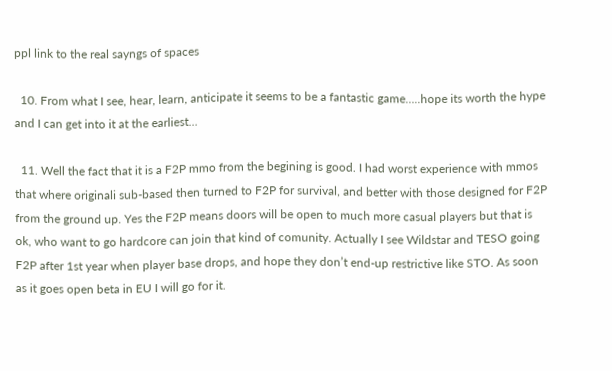ppl link to the real sayngs of spaces

  10. From what I see, hear, learn, anticipate it seems to be a fantastic game…..hope its worth the hype and I can get into it at the earliest…

  11. Well the fact that it is a F2P mmo from the begining is good. I had worst experience with mmos that where originali sub-based then turned to F2P for survival, and better with those designed for F2P from the ground up. Yes the F2P means doors will be open to much more casual players but that is ok, who want to go hardcore can join that kind of comunity. Actually I see Wildstar and TESO going F2P after 1st year when player base drops, and hope they don’t end-up restrictive like STO. As soon as it goes open beta in EU I will go for it.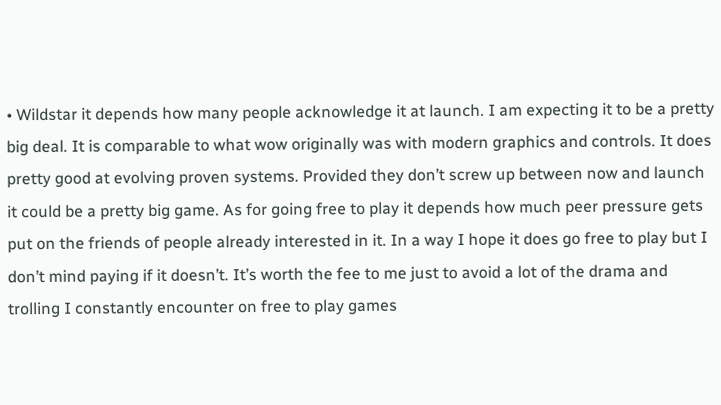• Wildstar it depends how many people acknowledge it at launch. I am expecting it to be a pretty big deal. It is comparable to what wow originally was with modern graphics and controls. It does pretty good at evolving proven systems. Provided they don’t screw up between now and launch it could be a pretty big game. As for going free to play it depends how much peer pressure gets put on the friends of people already interested in it. In a way I hope it does go free to play but I don’t mind paying if it doesn’t. It’s worth the fee to me just to avoid a lot of the drama and trolling I constantly encounter on free to play games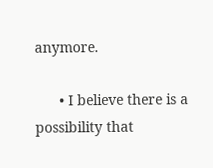anymore.

      • I believe there is a possibility that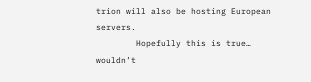trion will also be hosting European servers.
        Hopefully this is true… wouldn’t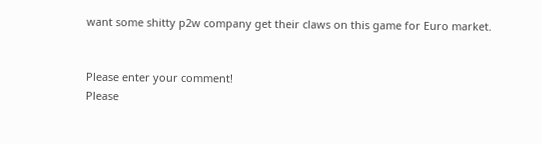want some shitty p2w company get their claws on this game for Euro market.


Please enter your comment!
Please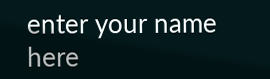enter your name here